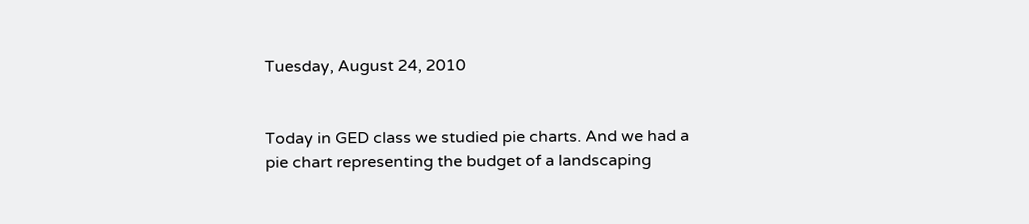Tuesday, August 24, 2010


Today in GED class we studied pie charts. And we had a pie chart representing the budget of a landscaping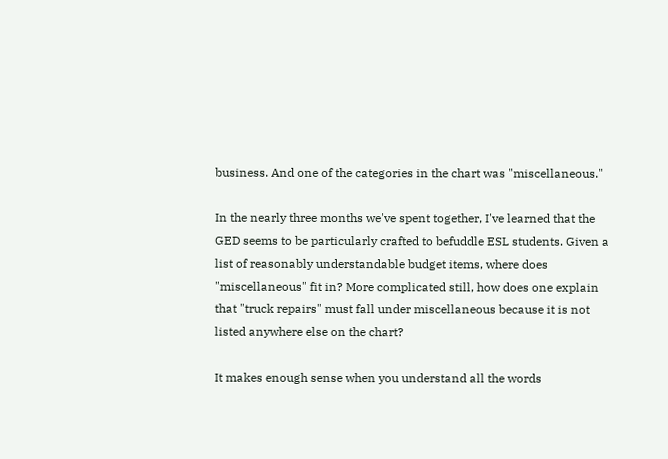business. And one of the categories in the chart was "miscellaneous."

In the nearly three months we've spent together, I've learned that the GED seems to be particularly crafted to befuddle ESL students. Given a list of reasonably understandable budget items, where does "miscellaneous" fit in? More complicated still, how does one explain that "truck repairs" must fall under miscellaneous because it is not listed anywhere else on the chart?

It makes enough sense when you understand all the words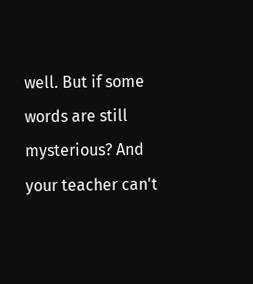well. But if some words are still mysterious? And your teacher can't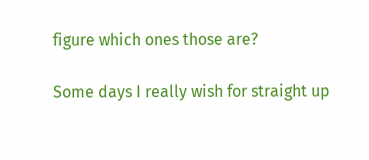figure which ones those are?

Some days I really wish for straight up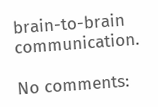brain-to-brain communication.

No comments: